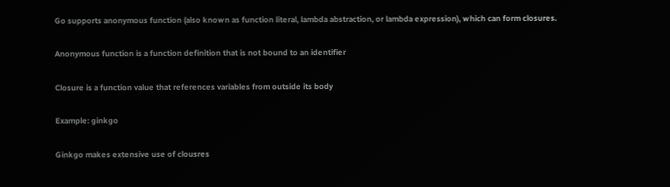Go supports anonymous function (also known as function literal, lambda abstraction, or lambda expression), which can form closures.

Anonymous function is a function definition that is not bound to an identifier

Closure is a function value that references variables from outside its body

Example: ginkgo

Ginkgo makes extensive use of clousres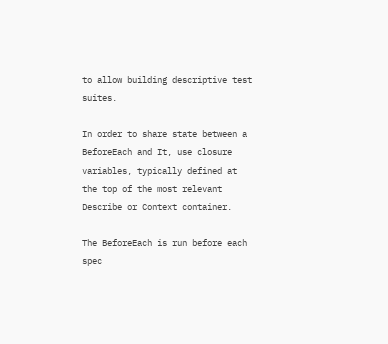to allow building descriptive test suites.

In order to share state between a BeforeEach and It, use closure variables, typically defined at the top of the most relevant Describe or Context container.

The BeforeEach is run before each spec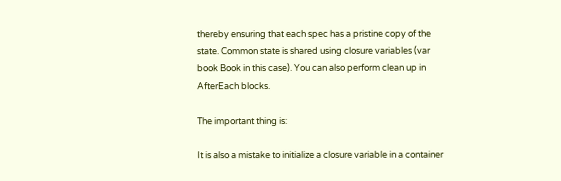thereby ensuring that each spec has a pristine copy of the state. Common state is shared using closure variables (var book Book in this case). You can also perform clean up in AfterEach blocks.

The important thing is:

It is also a mistake to initialize a closure variable in a container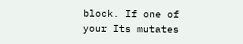block. If one of your Its mutates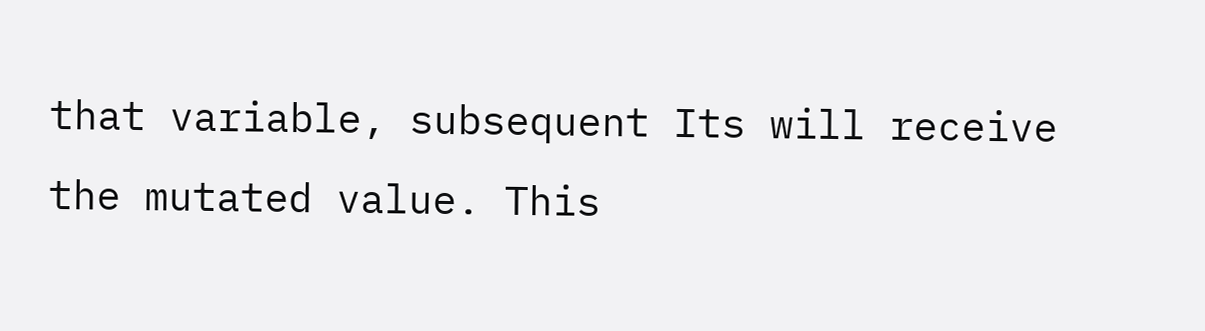that variable, subsequent Its will receive the mutated value. This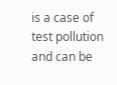is a case of test pollution and can be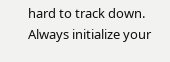hard to track down. Always initialize your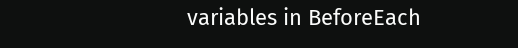variables in BeforeEach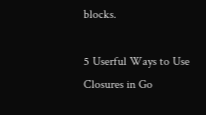blocks.

5 Userful Ways to Use Closures in Go